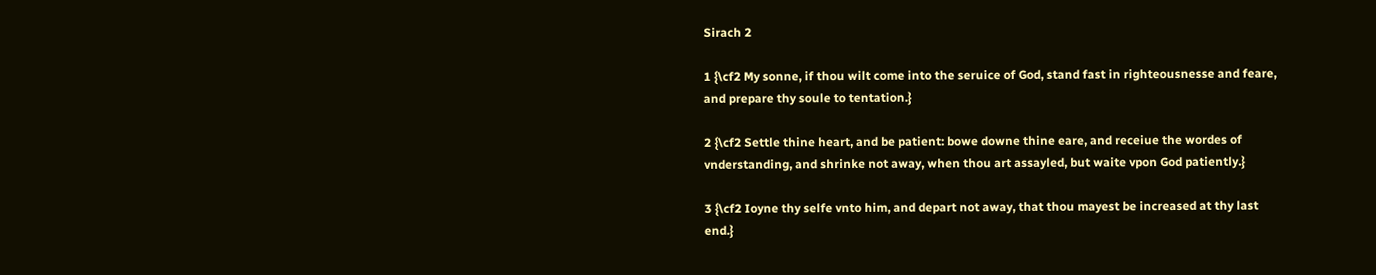Sirach 2

1 {\cf2 My sonne, if thou wilt come into the seruice of God, stand fast in righteousnesse and feare, and prepare thy soule to tentation.}

2 {\cf2 Settle thine heart, and be patient: bowe downe thine eare, and receiue the wordes of vnderstanding, and shrinke not away, when thou art assayled, but waite vpon God patiently.}

3 {\cf2 Ioyne thy selfe vnto him, and depart not away, that thou mayest be increased at thy last end.}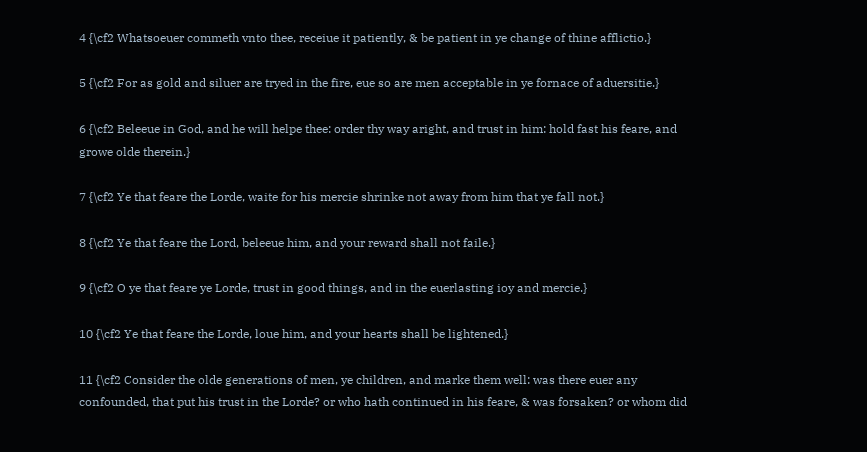4 {\cf2 Whatsoeuer commeth vnto thee, receiue it patiently, & be patient in ye change of thine afflictio.}

5 {\cf2 For as gold and siluer are tryed in the fire, eue so are men acceptable in ye fornace of aduersitie.}

6 {\cf2 Beleeue in God, and he will helpe thee: order thy way aright, and trust in him: hold fast his feare, and growe olde therein.}

7 {\cf2 Ye that feare the Lorde, waite for his mercie shrinke not away from him that ye fall not.}

8 {\cf2 Ye that feare the Lord, beleeue him, and your reward shall not faile.}

9 {\cf2 O ye that feare ye Lorde, trust in good things, and in the euerlasting ioy and mercie.}

10 {\cf2 Ye that feare the Lorde, loue him, and your hearts shall be lightened.}

11 {\cf2 Consider the olde generations of men, ye children, and marke them well: was there euer any confounded, that put his trust in the Lorde? or who hath continued in his feare, & was forsaken? or whom did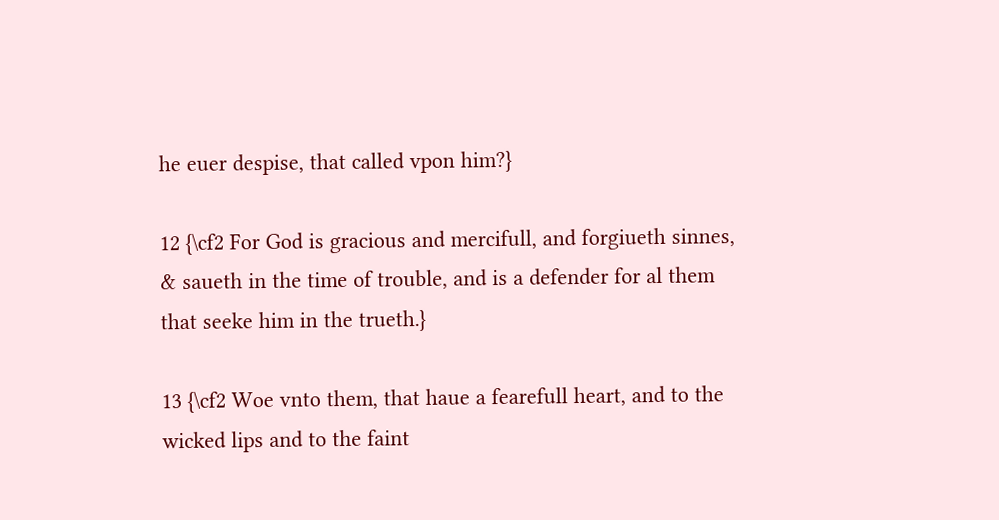he euer despise, that called vpon him?}

12 {\cf2 For God is gracious and mercifull, and forgiueth sinnes, & saueth in the time of trouble, and is a defender for al them that seeke him in the trueth.}

13 {\cf2 Woe vnto them, that haue a fearefull heart, and to the wicked lips and to the faint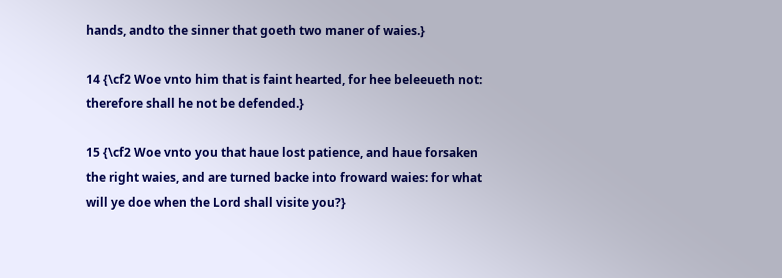hands, andto the sinner that goeth two maner of waies.}

14 {\cf2 Woe vnto him that is faint hearted, for hee beleeueth not: therefore shall he not be defended.}

15 {\cf2 Woe vnto you that haue lost patience, and haue forsaken the right waies, and are turned backe into froward waies: for what will ye doe when the Lord shall visite you?}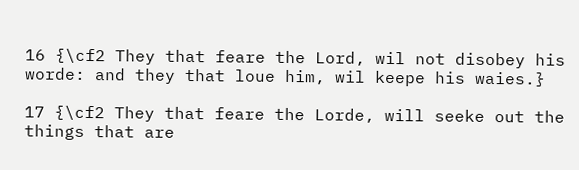16 {\cf2 They that feare the Lord, wil not disobey his worde: and they that loue him, wil keepe his waies.}

17 {\cf2 They that feare the Lorde, will seeke out the things that are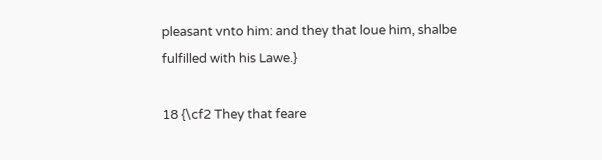pleasant vnto him: and they that loue him, shalbe fulfilled with his Lawe.}

18 {\cf2 They that feare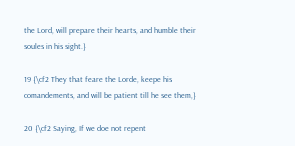the Lord, will prepare their hearts, and humble their soules in his sight.}

19 {\cf2 They that feare the Lorde, keepe his comandements, and will be patient till he see them,}

20 {\cf2 Saying, If we doe not repent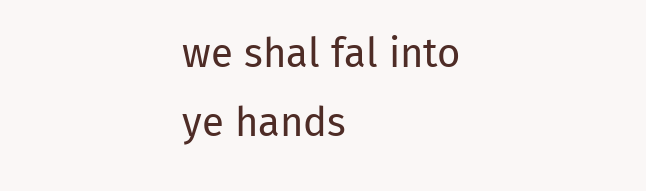we shal fal into ye hands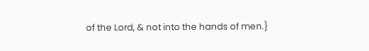of the Lord, & not into the hands of men.}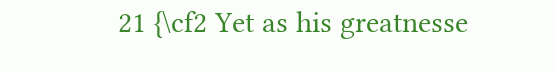21 {\cf2 Yet as his greatnesse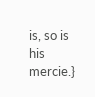is, so is his mercie.}